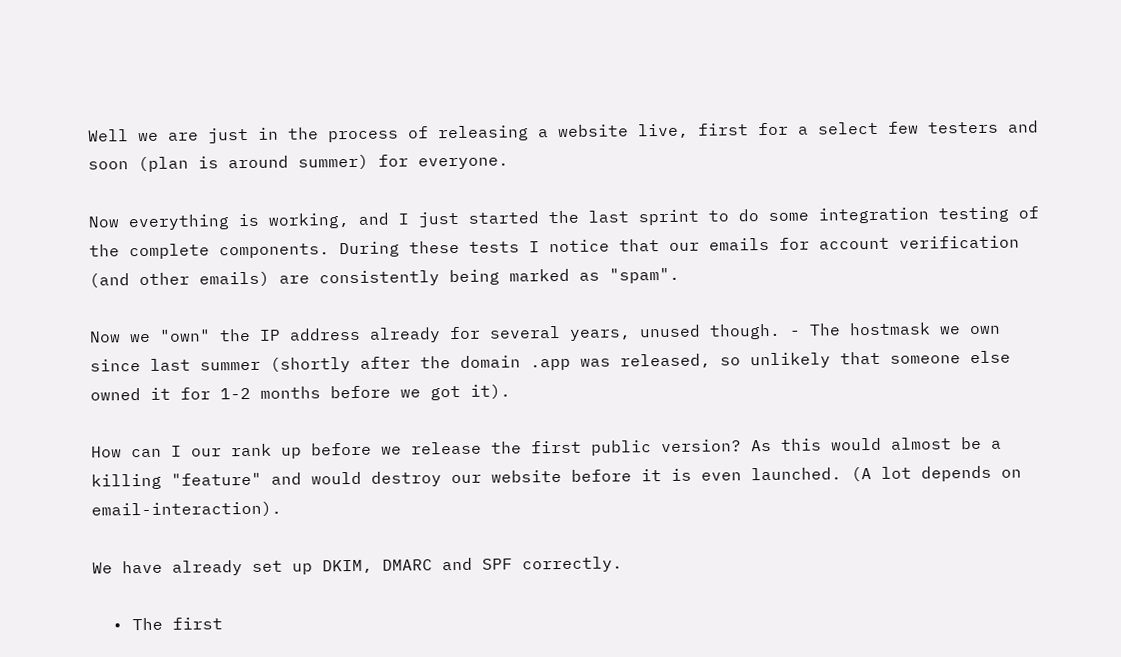Well we are just in the process of releasing a website live, first for a select few testers and soon (plan is around summer) for everyone.

Now everything is working, and I just started the last sprint to do some integration testing of the complete components. During these tests I notice that our emails for account verification (and other emails) are consistently being marked as "spam".

Now we "own" the IP address already for several years, unused though. - The hostmask we own since last summer (shortly after the domain .app was released, so unlikely that someone else owned it for 1-2 months before we got it).

How can I our rank up before we release the first public version? As this would almost be a killing "feature" and would destroy our website before it is even launched. (A lot depends on email-interaction).

We have already set up DKIM, DMARC and SPF correctly.

  • The first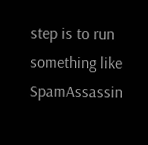step is to run something like SpamAssassin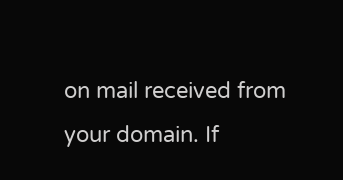on mail received from your domain. If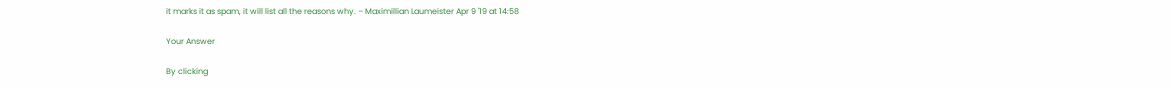it marks it as spam, it will list all the reasons why. – Maximillian Laumeister Apr 9 '19 at 14:58

Your Answer

By clicking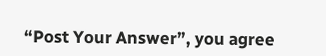“Post Your Answer”, you agree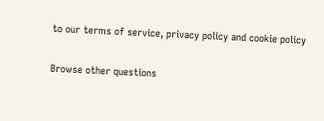to our terms of service, privacy policy and cookie policy

Browse other questions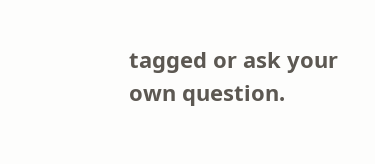tagged or ask your own question.